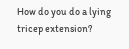How do you do a lying tricep extension?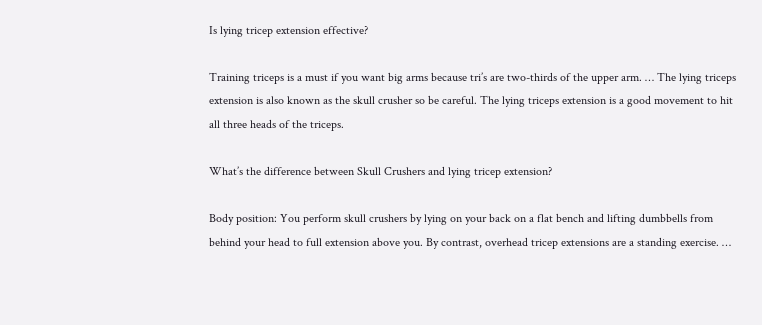Is lying tricep extension effective?

Training triceps is a must if you want big arms because tri’s are two-thirds of the upper arm. … The lying triceps extension is also known as the skull crusher so be careful. The lying triceps extension is a good movement to hit all three heads of the triceps.

What’s the difference between Skull Crushers and lying tricep extension?

Body position: You perform skull crushers by lying on your back on a flat bench and lifting dumbbells from behind your head to full extension above you. By contrast, overhead tricep extensions are a standing exercise. …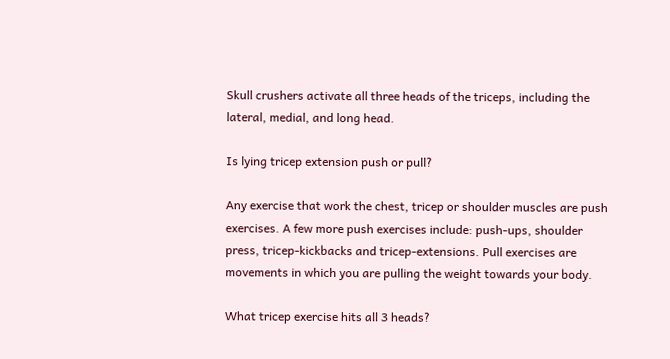Skull crushers activate all three heads of the triceps, including the lateral, medial, and long head.

Is lying tricep extension push or pull?

Any exercise that work the chest, tricep or shoulder muscles are push exercises. A few more push exercises include: push-ups, shoulder press, tricep-kickbacks and tricep-extensions. Pull exercises are movements in which you are pulling the weight towards your body.

What tricep exercise hits all 3 heads?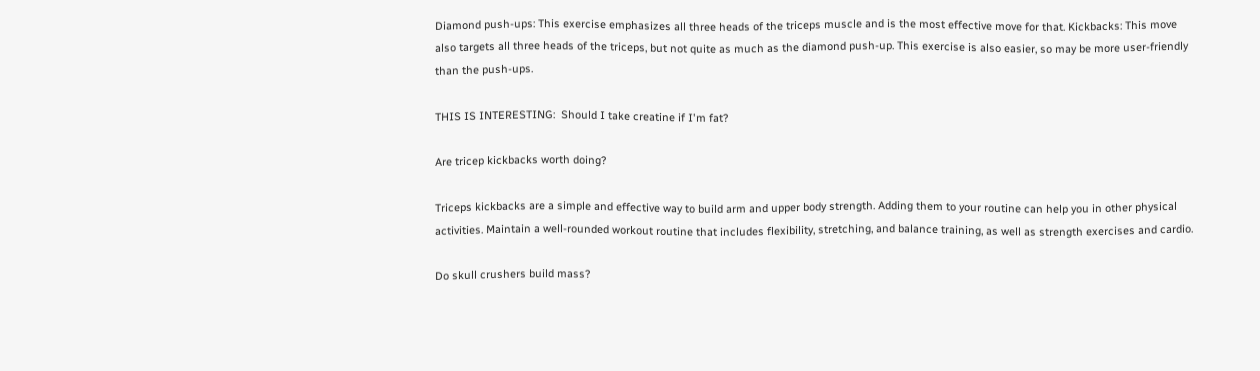Diamond push-ups: This exercise emphasizes all three heads of the triceps muscle and is the most effective move for that. Kickbacks: This move also targets all three heads of the triceps, but not quite as much as the diamond push-up. This exercise is also easier, so may be more user-friendly than the push-ups.

THIS IS INTERESTING:  Should I take creatine if I'm fat?

Are tricep kickbacks worth doing?

Triceps kickbacks are a simple and effective way to build arm and upper body strength. Adding them to your routine can help you in other physical activities. Maintain a well-rounded workout routine that includes flexibility, stretching, and balance training, as well as strength exercises and cardio.

Do skull crushers build mass?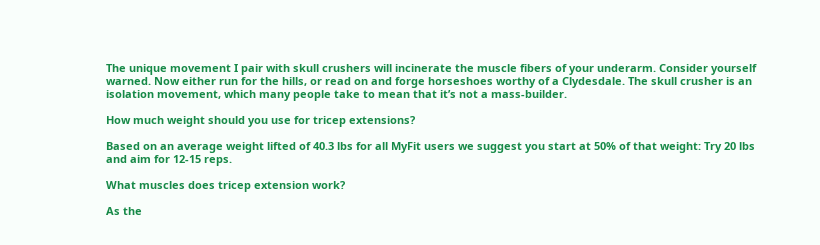The unique movement I pair with skull crushers will incinerate the muscle fibers of your underarm. Consider yourself warned. Now either run for the hills, or read on and forge horseshoes worthy of a Clydesdale. The skull crusher is an isolation movement, which many people take to mean that it’s not a mass-builder.

How much weight should you use for tricep extensions?

Based on an average weight lifted of 40.3 lbs for all MyFit users we suggest you start at 50% of that weight: Try 20 lbs and aim for 12-15 reps.

What muscles does tricep extension work?

As the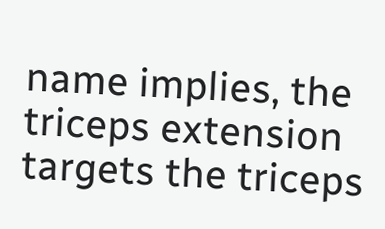name implies, the triceps extension targets the triceps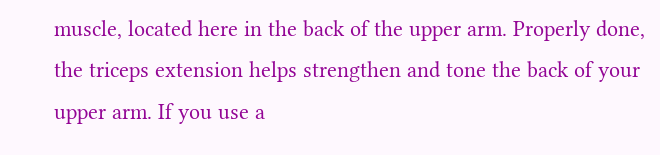muscle, located here in the back of the upper arm. Properly done, the triceps extension helps strengthen and tone the back of your upper arm. If you use a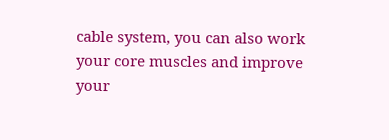cable system, you can also work your core muscles and improve your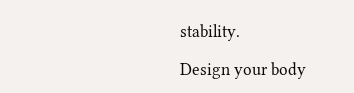stability.

Design your body